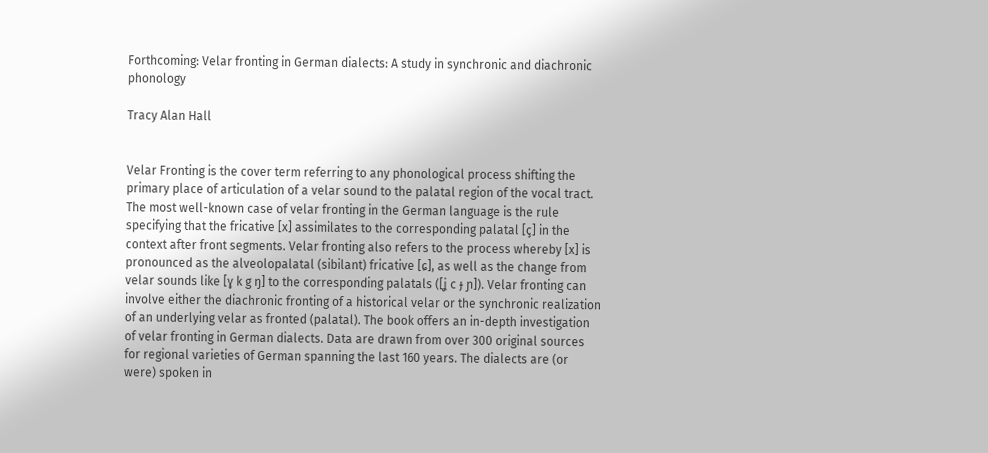Forthcoming: Velar fronting in German dialects: A study in synchronic and diachronic phonology

Tracy Alan Hall


Velar Fronting is the cover term referring to any phonological process shifting the primary place of articulation of a velar sound to the palatal region of the vocal tract. The most well-known case of velar fronting in the German language is the rule specifying that the fricative [x] assimilates to the corresponding palatal [ç] in the context after front segments. Velar fronting also refers to the process whereby [x] is pronounced as the alveolopalatal (sibilant) fricative [ɕ], as well as the change from velar sounds like [ɣ k g ŋ] to the corresponding palatals ([ʝ c ɟ ɲ]). Velar fronting can involve either the diachronic fronting of a historical velar or the synchronic realization of an underlying velar as fronted (palatal). The book offers an in-depth investigation of velar fronting in German dialects. Data are drawn from over 300 original sources for regional varieties of German spanning the last 160 years. The dialects are (or were) spoken in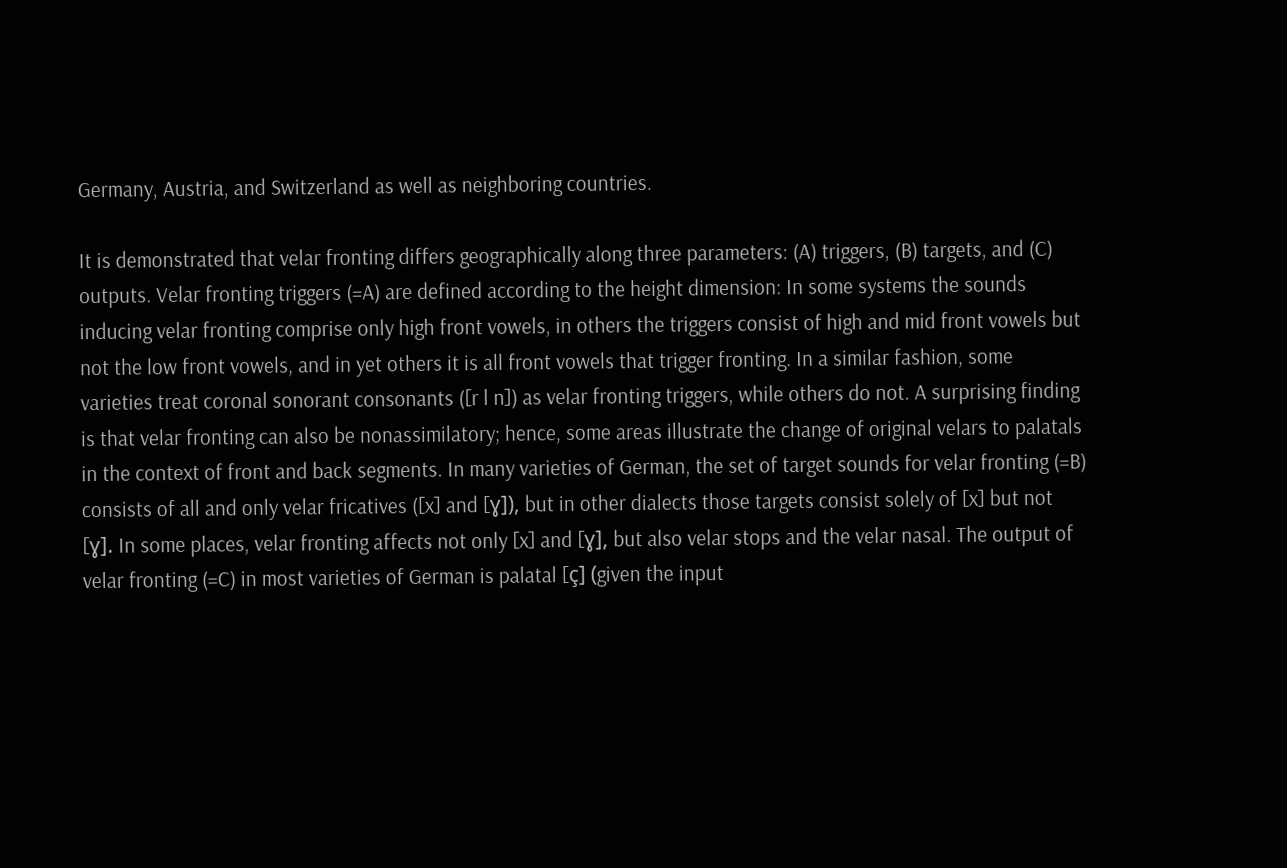Germany, Austria, and Switzerland as well as neighboring countries.

It is demonstrated that velar fronting differs geographically along three parameters: (A) triggers, (B) targets, and (C) outputs. Velar fronting triggers (=A) are defined according to the height dimension: In some systems the sounds inducing velar fronting comprise only high front vowels, in others the triggers consist of high and mid front vowels but not the low front vowels, and in yet others it is all front vowels that trigger fronting. In a similar fashion, some varieties treat coronal sonorant consonants ([r l n]) as velar fronting triggers, while others do not. A surprising finding is that velar fronting can also be nonassimilatory; hence, some areas illustrate the change of original velars to palatals in the context of front and back segments. In many varieties of German, the set of target sounds for velar fronting (=B) consists of all and only velar fricatives ([x] and [ɣ]), but in other dialects those targets consist solely of [x] but not [ɣ]. In some places, velar fronting affects not only [x] and [ɣ], but also velar stops and the velar nasal. The output of velar fronting (=C) in most varieties of German is palatal [ç] (given the input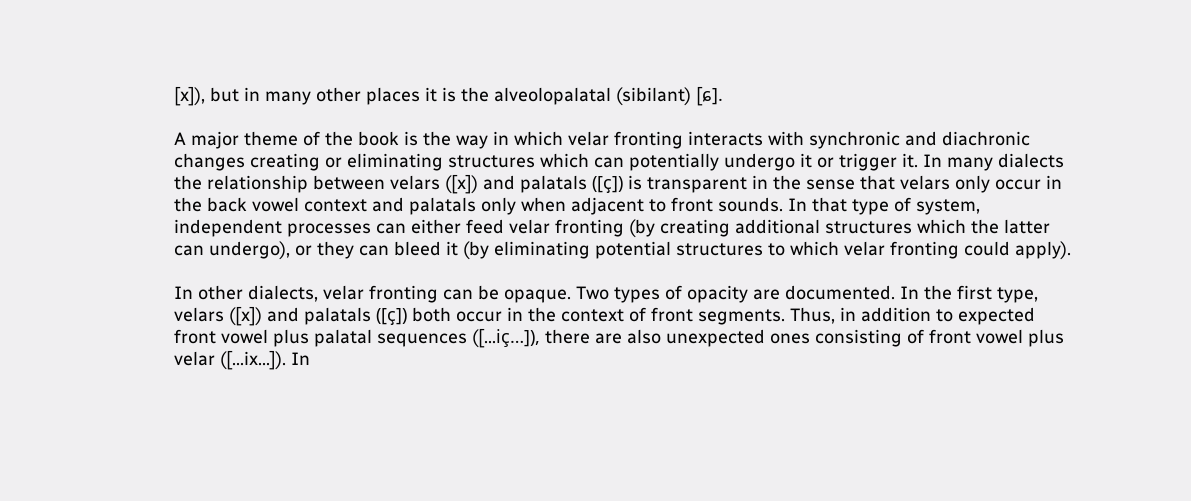[x]), but in many other places it is the alveolopalatal (sibilant) [ɕ].

A major theme of the book is the way in which velar fronting interacts with synchronic and diachronic changes creating or eliminating structures which can potentially undergo it or trigger it. In many dialects the relationship between velars ([x]) and palatals ([ҫ]) is transparent in the sense that velars only occur in the back vowel context and palatals only when adjacent to front sounds. In that type of system, independent processes can either feed velar fronting (by creating additional structures which the latter can undergo), or they can bleed it (by eliminating potential structures to which velar fronting could apply).

In other dialects, velar fronting can be opaque. Two types of opacity are documented. In the first type, velars ([x]) and palatals ([ҫ]) both occur in the context of front segments. Thus, in addition to expected front vowel plus palatal sequences ([…iç…]), there are also unexpected ones consisting of front vowel plus velar ([…ix…]). In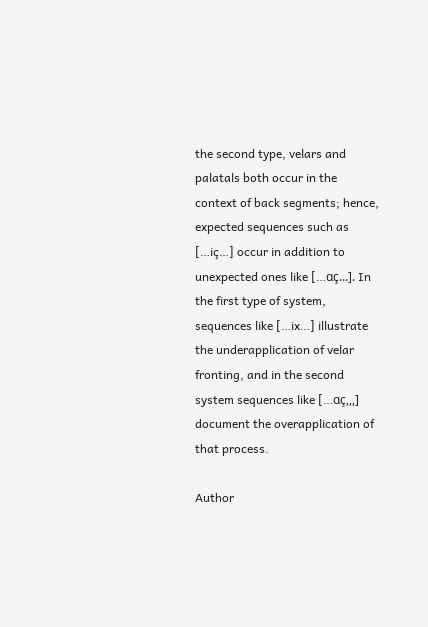the second type, velars and palatals both occur in the context of back segments; hence, expected sequences such as […iç…] occur in addition to unexpected ones like […ɑç…]. In the first type of system, sequences like […ix…] illustrate the underapplication of velar fronting, and in the second system sequences like […ɑç,,,] document the overapplication of that process.

Author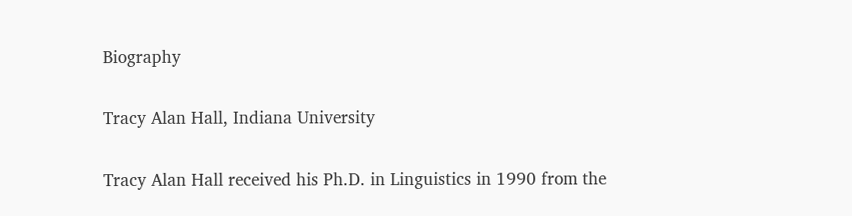Biography

Tracy Alan Hall, Indiana University

Tracy Alan Hall received his Ph.D. in Linguistics in 1990 from the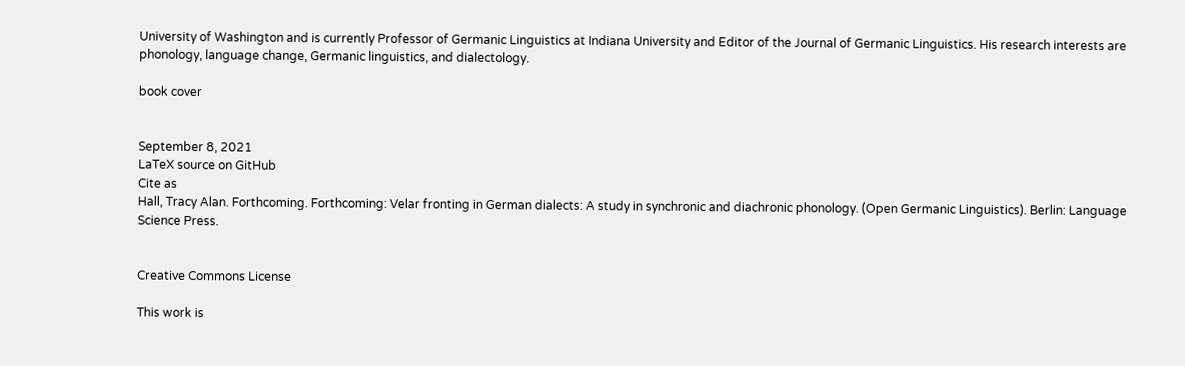University of Washington and is currently Professor of Germanic Linguistics at Indiana University and Editor of the Journal of Germanic Linguistics. His research interests are phonology, language change, Germanic linguistics, and dialectology.

book cover


September 8, 2021
LaTeX source on GitHub
Cite as
Hall, Tracy Alan. Forthcoming. Forthcoming: Velar fronting in German dialects: A study in synchronic and diachronic phonology. (Open Germanic Linguistics). Berlin: Language Science Press.


Creative Commons License

This work is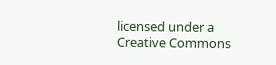licensed under a Creative Commons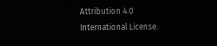Attribution 4.0 International License.